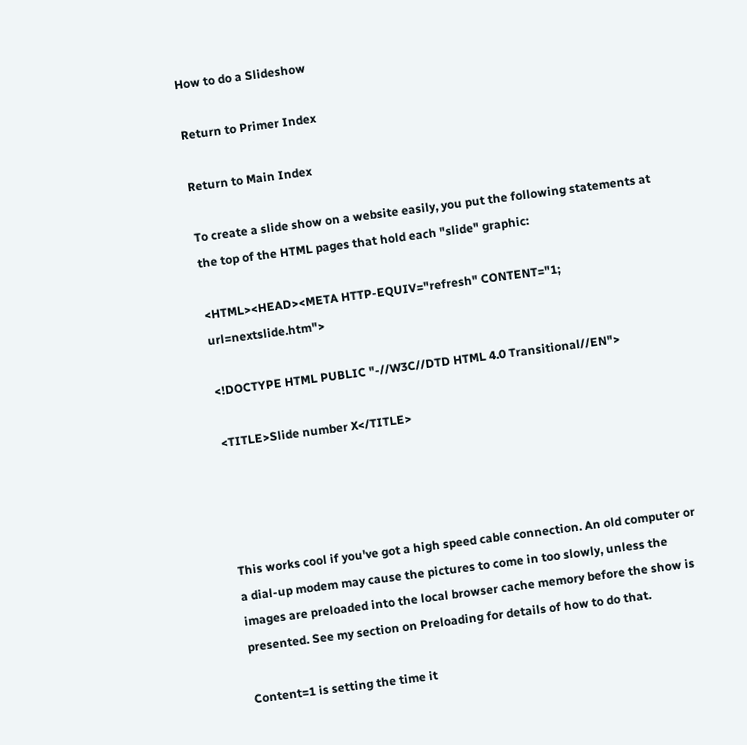How to do a Slideshow

Return to Primer Index

Return to Main Index

To create a slide show on a website easily, you put the following statements at the top of the HTML pages that hold each "slide" graphic:

<HTML><HEAD><META HTTP-EQUIV="refresh" CONTENT="1; url=nextslide.htm">

<!DOCTYPE HTML PUBLIC "-//W3C//DTD HTML 4.0 Transitional//EN">

<TITLE>Slide number X</TITLE>




This works cool if you've got a high speed cable connection. An old computer or a dial-up modem may cause the pictures to come in too slowly, unless the images are preloaded into the local browser cache memory before the show is presented. See my section on Preloading for details of how to do that.

Content=1 is setting the time it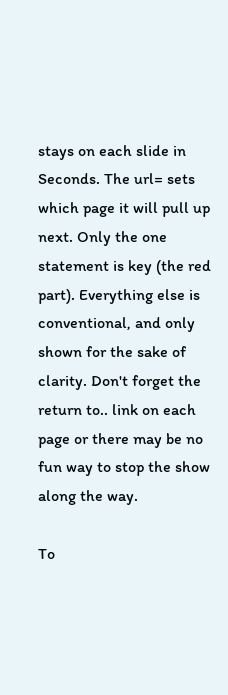stays on each slide in Seconds. The url= sets which page it will pull up next. Only the one statement is key (the red part). Everything else is conventional, and only shown for the sake of clarity. Don't forget the return to.. link on each page or there may be no fun way to stop the show along the way.

To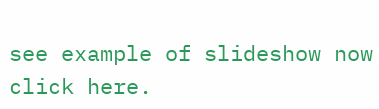see example of slideshow now click here.